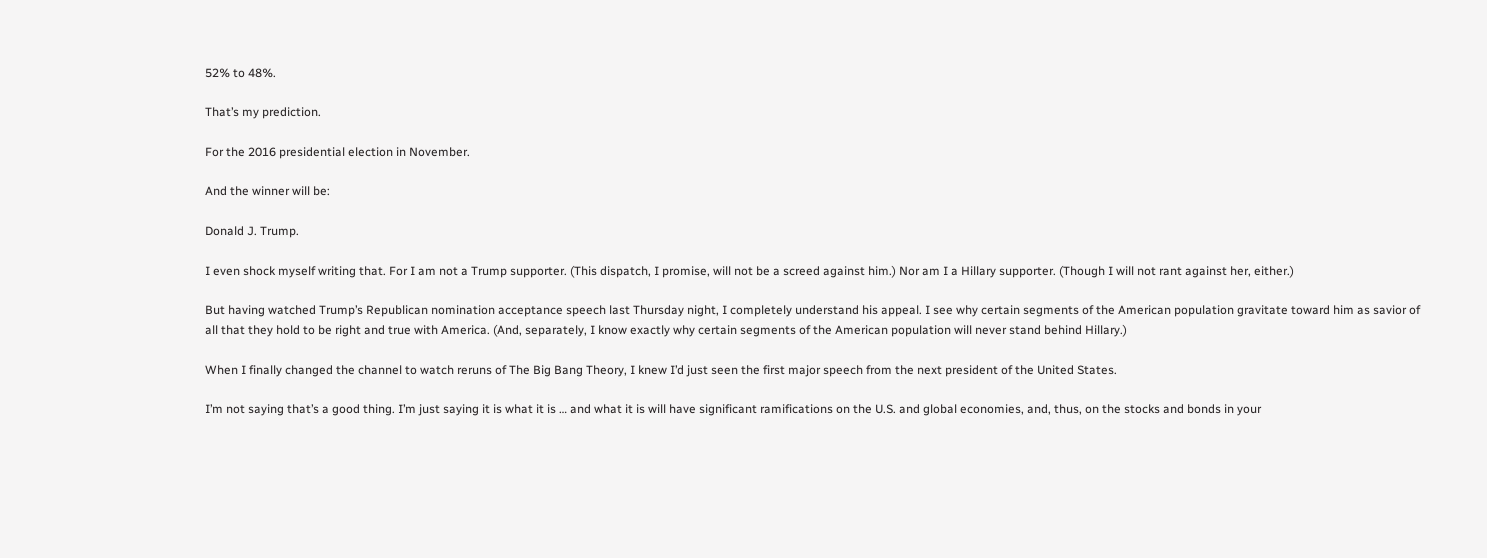52% to 48%.

That’s my prediction.

For the 2016 presidential election in November.

And the winner will be:

Donald J. Trump.

I even shock myself writing that. For I am not a Trump supporter. (This dispatch, I promise, will not be a screed against him.) Nor am I a Hillary supporter. (Though I will not rant against her, either.)

But having watched Trump’s Republican nomination acceptance speech last Thursday night, I completely understand his appeal. I see why certain segments of the American population gravitate toward him as savior of all that they hold to be right and true with America. (And, separately, I know exactly why certain segments of the American population will never stand behind Hillary.)

When I finally changed the channel to watch reruns of The Big Bang Theory, I knew I’d just seen the first major speech from the next president of the United States.

I’m not saying that’s a good thing. I’m just saying it is what it is … and what it is will have significant ramifications on the U.S. and global economies, and, thus, on the stocks and bonds in your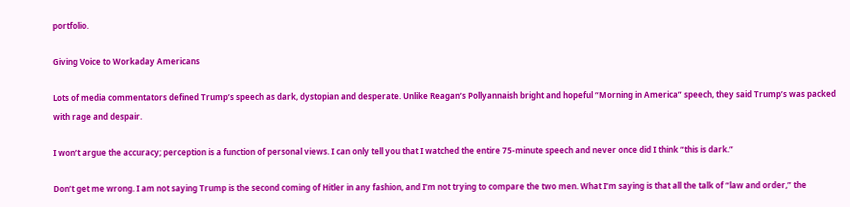portfolio.

Giving Voice to Workaday Americans

Lots of media commentators defined Trump’s speech as dark, dystopian and desperate. Unlike Reagan’s Pollyannaish bright and hopeful “Morning in America” speech, they said Trump’s was packed with rage and despair.

I won’t argue the accuracy; perception is a function of personal views. I can only tell you that I watched the entire 75-minute speech and never once did I think “this is dark.”

Don’t get me wrong. I am not saying Trump is the second coming of Hitler in any fashion, and I’m not trying to compare the two men. What I’m saying is that all the talk of “law and order,” the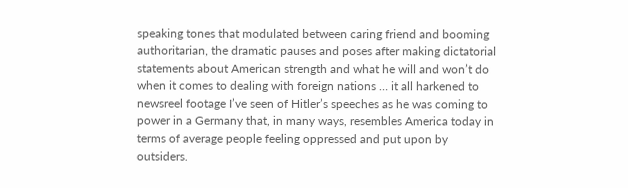speaking tones that modulated between caring friend and booming authoritarian, the dramatic pauses and poses after making dictatorial statements about American strength and what he will and won’t do when it comes to dealing with foreign nations … it all harkened to newsreel footage I’ve seen of Hitler’s speeches as he was coming to power in a Germany that, in many ways, resembles America today in terms of average people feeling oppressed and put upon by outsiders.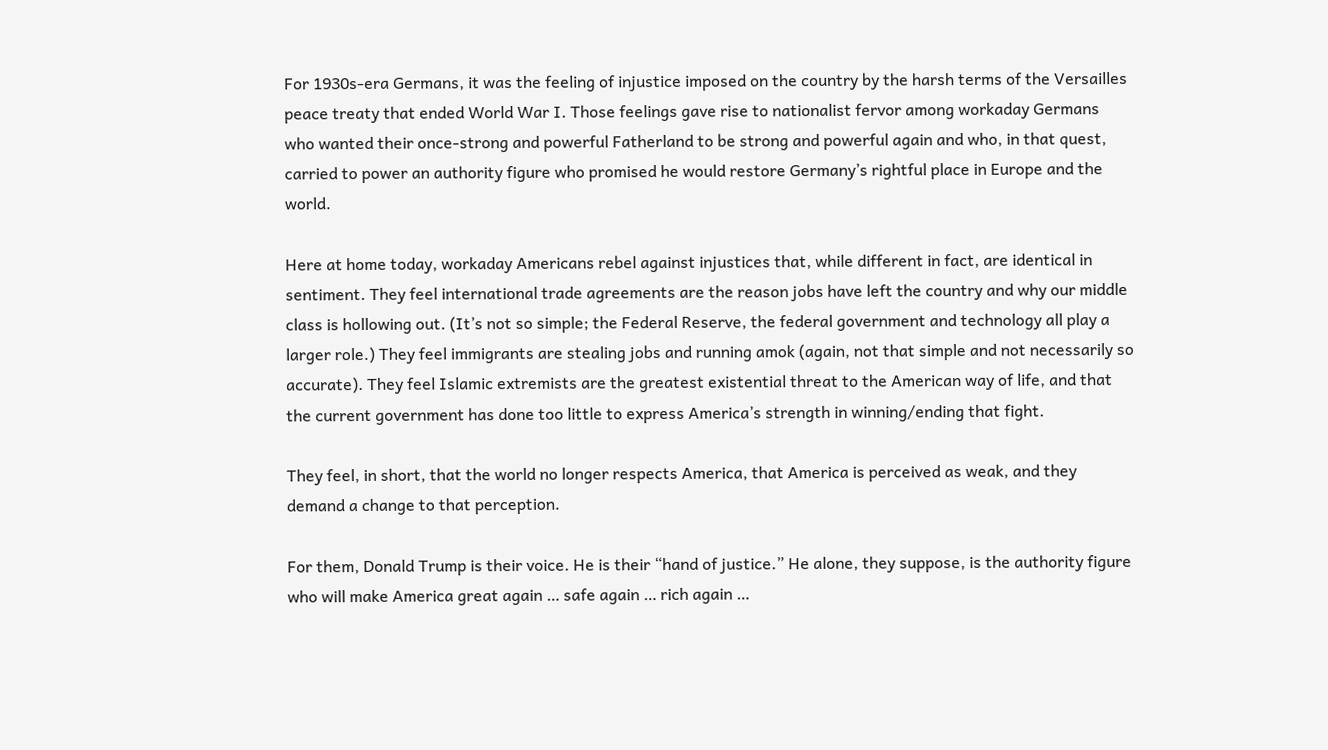For 1930s-era Germans, it was the feeling of injustice imposed on the country by the harsh terms of the Versailles peace treaty that ended World War I. Those feelings gave rise to nationalist fervor among workaday Germans who wanted their once-strong and powerful Fatherland to be strong and powerful again and who, in that quest, carried to power an authority figure who promised he would restore Germany’s rightful place in Europe and the world.

Here at home today, workaday Americans rebel against injustices that, while different in fact, are identical in sentiment. They feel international trade agreements are the reason jobs have left the country and why our middle class is hollowing out. (It’s not so simple; the Federal Reserve, the federal government and technology all play a larger role.) They feel immigrants are stealing jobs and running amok (again, not that simple and not necessarily so accurate). They feel Islamic extremists are the greatest existential threat to the American way of life, and that the current government has done too little to express America’s strength in winning/ending that fight.

They feel, in short, that the world no longer respects America, that America is perceived as weak, and they demand a change to that perception.

For them, Donald Trump is their voice. He is their “hand of justice.” He alone, they suppose, is the authority figure who will make America great again … safe again … rich again …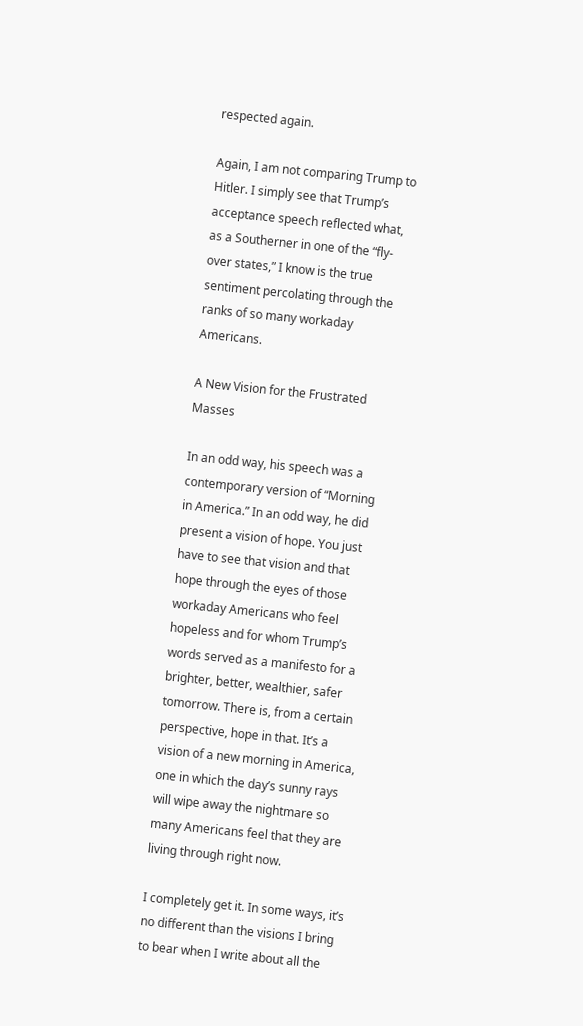respected again.

Again, I am not comparing Trump to Hitler. I simply see that Trump’s acceptance speech reflected what, as a Southerner in one of the “fly-over states,” I know is the true sentiment percolating through the ranks of so many workaday Americans.

A New Vision for the Frustrated Masses

In an odd way, his speech was a contemporary version of “Morning in America.” In an odd way, he did present a vision of hope. You just have to see that vision and that hope through the eyes of those workaday Americans who feel hopeless and for whom Trump’s words served as a manifesto for a brighter, better, wealthier, safer tomorrow. There is, from a certain perspective, hope in that. It’s a vision of a new morning in America, one in which the day’s sunny rays will wipe away the nightmare so many Americans feel that they are living through right now.

I completely get it. In some ways, it’s no different than the visions I bring to bear when I write about all the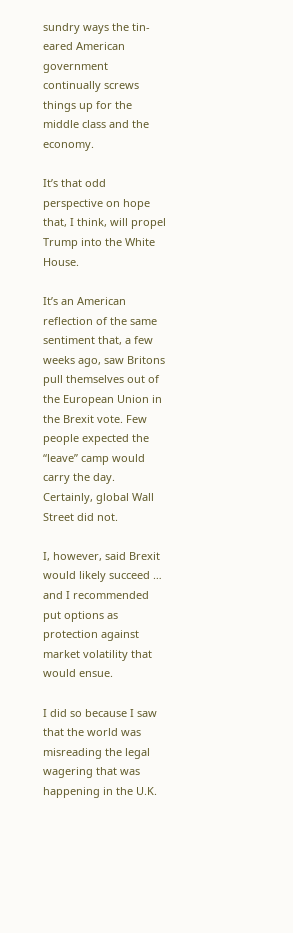sundry ways the tin-eared American government continually screws things up for the middle class and the economy.

It’s that odd perspective on hope that, I think, will propel Trump into the White House.

It’s an American reflection of the same sentiment that, a few weeks ago, saw Britons pull themselves out of the European Union in the Brexit vote. Few people expected the “leave” camp would carry the day. Certainly, global Wall Street did not.

I, however, said Brexit would likely succeed … and I recommended put options as protection against market volatility that would ensue.

I did so because I saw that the world was misreading the legal wagering that was happening in the U.K.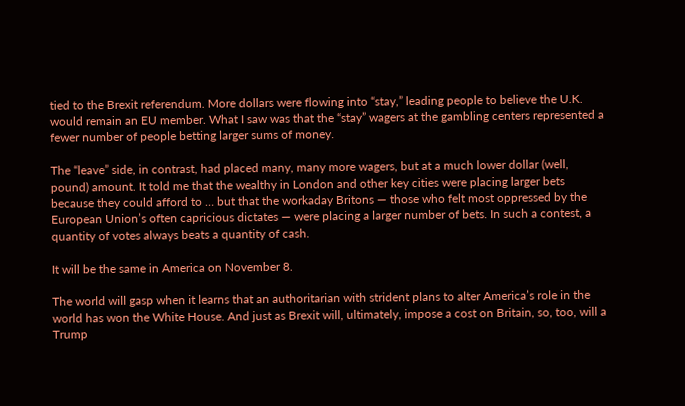tied to the Brexit referendum. More dollars were flowing into “stay,” leading people to believe the U.K. would remain an EU member. What I saw was that the “stay” wagers at the gambling centers represented a fewer number of people betting larger sums of money.

The “leave” side, in contrast, had placed many, many more wagers, but at a much lower dollar (well, pound) amount. It told me that the wealthy in London and other key cities were placing larger bets because they could afford to … but that the workaday Britons — those who felt most oppressed by the European Union’s often capricious dictates — were placing a larger number of bets. In such a contest, a quantity of votes always beats a quantity of cash.

It will be the same in America on November 8.

The world will gasp when it learns that an authoritarian with strident plans to alter America’s role in the world has won the White House. And just as Brexit will, ultimately, impose a cost on Britain, so, too, will a Trump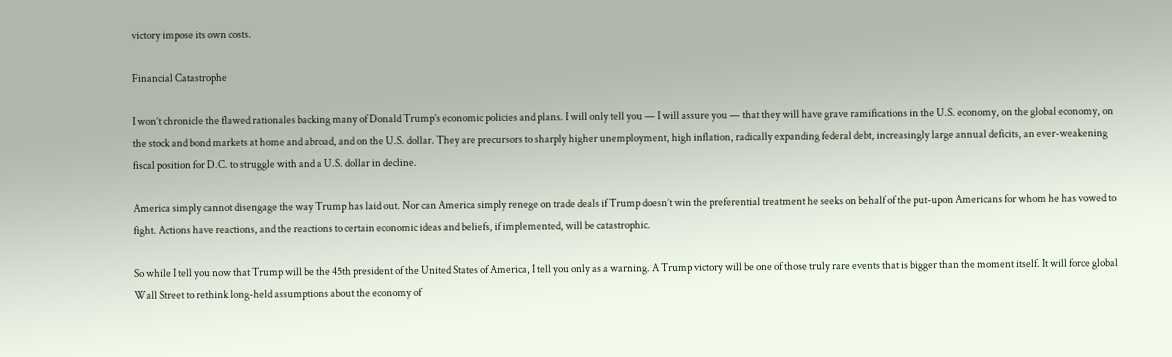victory impose its own costs.

Financial Catastrophe

I won’t chronicle the flawed rationales backing many of Donald Trump’s economic policies and plans. I will only tell you — I will assure you — that they will have grave ramifications in the U.S. economy, on the global economy, on the stock and bond markets at home and abroad, and on the U.S. dollar. They are precursors to sharply higher unemployment, high inflation, radically expanding federal debt, increasingly large annual deficits, an ever-weakening fiscal position for D.C. to struggle with and a U.S. dollar in decline.

America simply cannot disengage the way Trump has laid out. Nor can America simply renege on trade deals if Trump doesn’t win the preferential treatment he seeks on behalf of the put-upon Americans for whom he has vowed to fight. Actions have reactions, and the reactions to certain economic ideas and beliefs, if implemented, will be catastrophic.

So while I tell you now that Trump will be the 45th president of the United States of America, I tell you only as a warning. A Trump victory will be one of those truly rare events that is bigger than the moment itself. It will force global Wall Street to rethink long-held assumptions about the economy of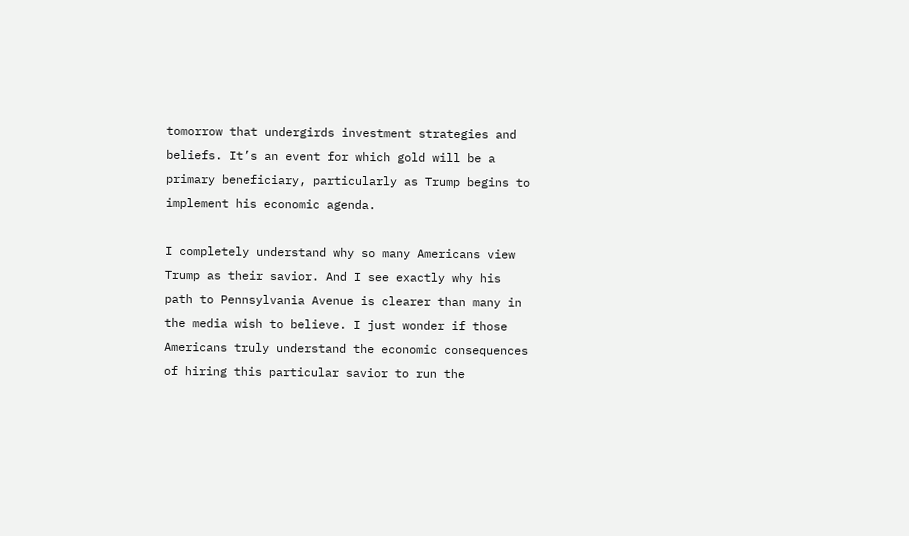tomorrow that undergirds investment strategies and beliefs. It’s an event for which gold will be a primary beneficiary, particularly as Trump begins to implement his economic agenda.

I completely understand why so many Americans view Trump as their savior. And I see exactly why his path to Pennsylvania Avenue is clearer than many in the media wish to believe. I just wonder if those Americans truly understand the economic consequences of hiring this particular savior to run the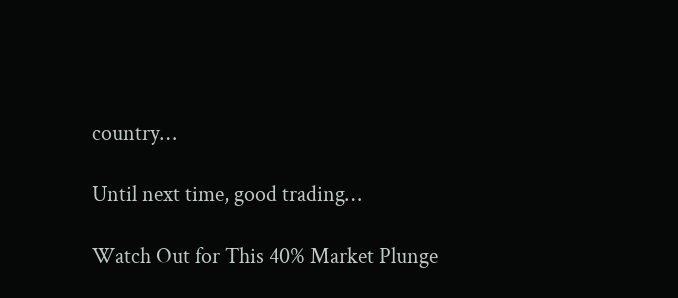country…

Until next time, good trading…

Watch Out for This 40% Market Plunge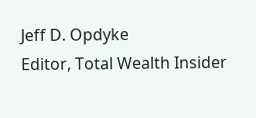Jeff D. Opdyke
Editor, Total Wealth Insider